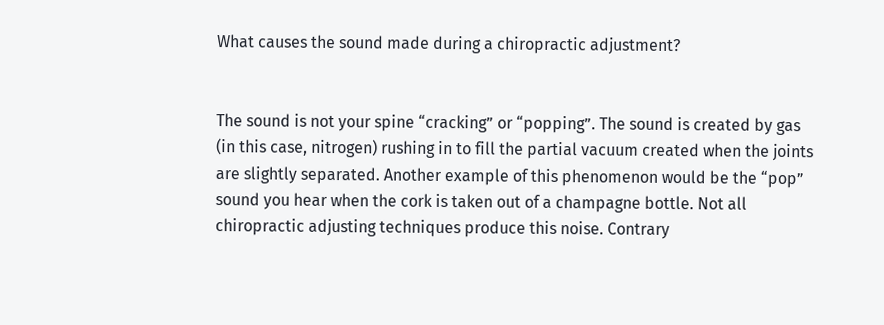What causes the sound made during a chiropractic adjustment?


The sound is not your spine “cracking” or “popping”. The sound is created by gas (in this case, nitrogen) rushing in to fill the partial vacuum created when the joints are slightly separated. Another example of this phenomenon would be the “pop” sound you hear when the cork is taken out of a champagne bottle. Not all chiropractic adjusting techniques produce this noise. Contrary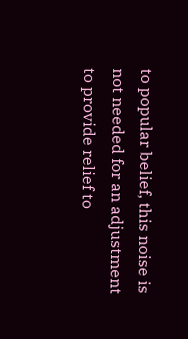to popular belief, this noise is not needed for an adjustment to provide relief to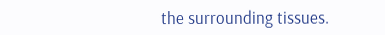the surrounding tissues.